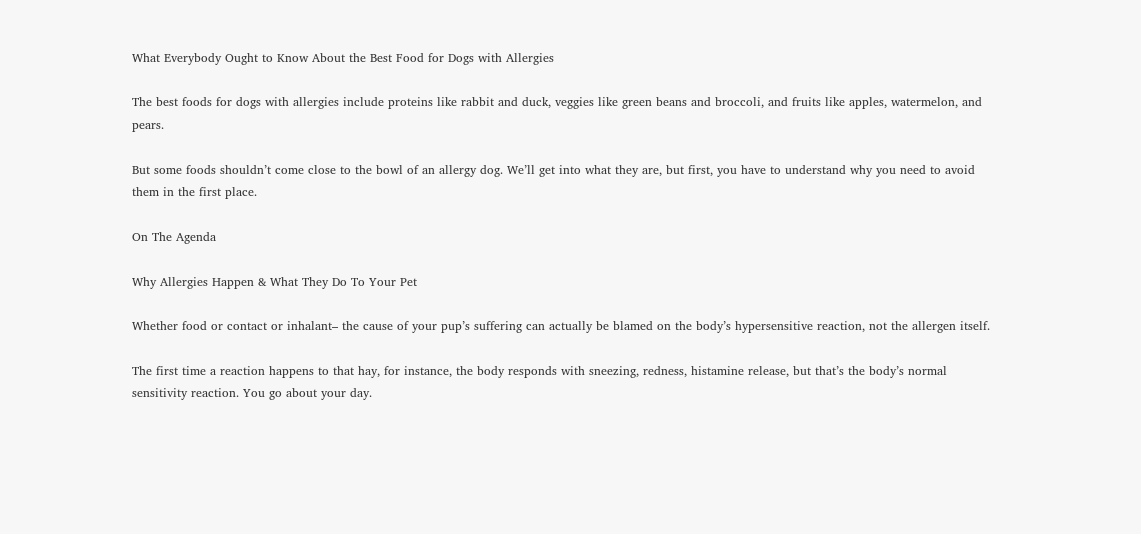What Everybody Ought to Know About the Best Food for Dogs with Allergies

The best foods for dogs with allergies include proteins like rabbit and duck, veggies like green beans and broccoli, and fruits like apples, watermelon, and pears.

But some foods shouldn’t come close to the bowl of an allergy dog. We’ll get into what they are, but first, you have to understand why you need to avoid them in the first place.

On The Agenda

Why Allergies Happen & What They Do To Your Pet

Whether food or contact or inhalant– the cause of your pup’s suffering can actually be blamed on the body’s hypersensitive reaction, not the allergen itself.

The first time a reaction happens to that hay, for instance, the body responds with sneezing, redness, histamine release, but that’s the body’s normal sensitivity reaction. You go about your day.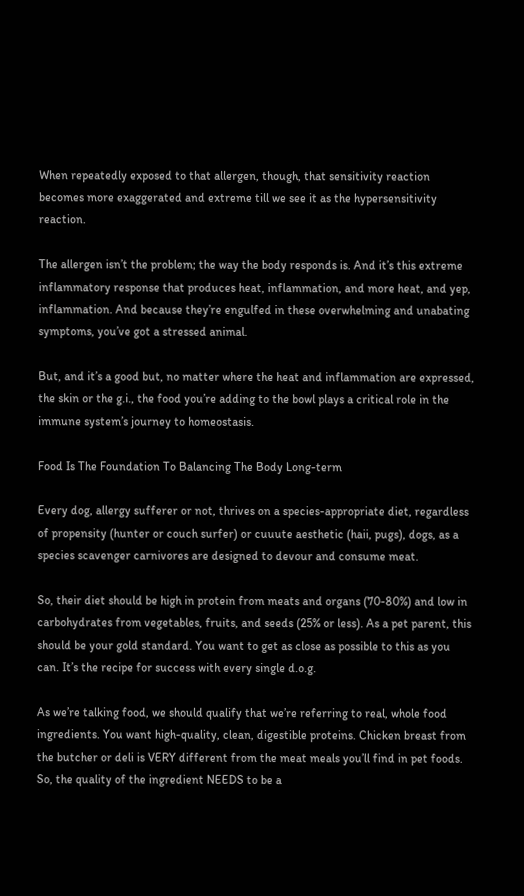When repeatedly exposed to that allergen, though, that sensitivity reaction becomes more exaggerated and extreme till we see it as the hypersensitivity reaction.

The allergen isn’t the problem; the way the body responds is. And it’s this extreme inflammatory response that produces heat, inflammation, and more heat, and yep, inflammation. And because they’re engulfed in these overwhelming and unabating symptoms, you’ve got a stressed animal.

But, and it’s a good but, no matter where the heat and inflammation are expressed, the skin or the g.i., the food you’re adding to the bowl plays a critical role in the immune system’s journey to homeostasis.

Food Is The Foundation To Balancing The Body Long-term

Every dog, allergy sufferer or not, thrives on a species-appropriate diet, regardless of propensity (hunter or couch surfer) or cuuute aesthetic (haii, pugs), dogs, as a species scavenger carnivores are designed to devour and consume meat.

So, their diet should be high in protein from meats and organs (70-80%) and low in carbohydrates from vegetables, fruits, and seeds (25% or less). As a pet parent, this should be your gold standard. You want to get as close as possible to this as you can. It’s the recipe for success with every single d.o.g.

As we’re talking food, we should qualify that we’re referring to real, whole food ingredients. You want high-quality, clean, digestible proteins. Chicken breast from the butcher or deli is VERY different from the meat meals you’ll find in pet foods. So, the quality of the ingredient NEEDS to be a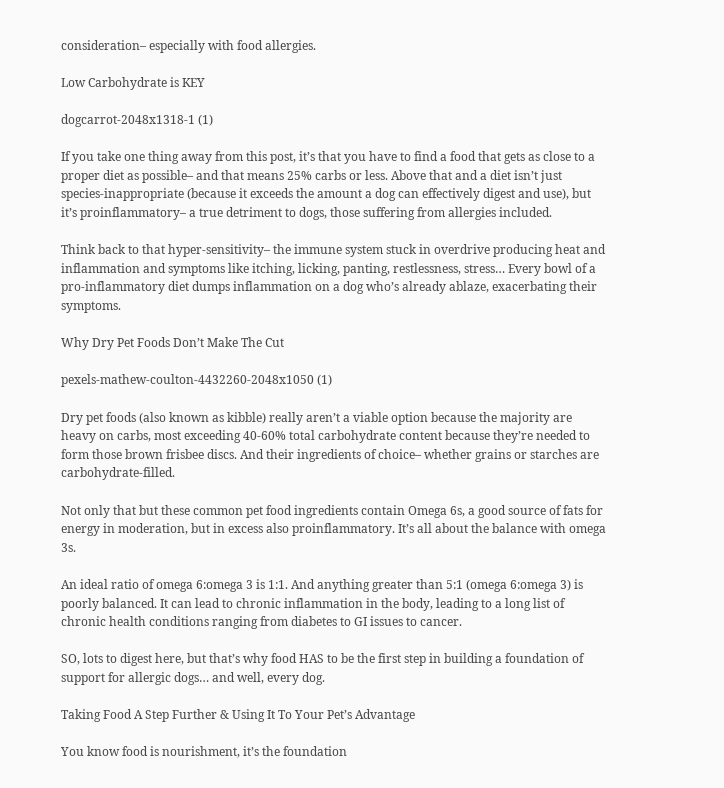consideration– especially with food allergies.

Low Carbohydrate is KEY

dogcarrot-2048x1318-1 (1)

If you take one thing away from this post, it’s that you have to find a food that gets as close to a proper diet as possible– and that means 25% carbs or less. Above that and a diet isn’t just species-inappropriate (because it exceeds the amount a dog can effectively digest and use), but it’s proinflammatory– a true detriment to dogs, those suffering from allergies included.

Think back to that hyper-sensitivity– the immune system stuck in overdrive producing heat and inflammation and symptoms like itching, licking, panting, restlessness, stress… Every bowl of a pro-inflammatory diet dumps inflammation on a dog who’s already ablaze, exacerbating their symptoms.

Why Dry Pet Foods Don’t Make The Cut

pexels-mathew-coulton-4432260-2048x1050 (1)

Dry pet foods (also known as kibble) really aren’t a viable option because the majority are heavy on carbs, most exceeding 40-60% total carbohydrate content because they’re needed to form those brown frisbee discs. And their ingredients of choice– whether grains or starches are carbohydrate-filled.

Not only that but these common pet food ingredients contain Omega 6s, a good source of fats for energy in moderation, but in excess also proinflammatory. It’s all about the balance with omega 3s.

An ideal ratio of omega 6:omega 3 is 1:1. And anything greater than 5:1 (omega 6:omega 3) is poorly balanced. It can lead to chronic inflammation in the body, leading to a long list of chronic health conditions ranging from diabetes to GI issues to cancer.

SO, lots to digest here, but that’s why food HAS to be the first step in building a foundation of support for allergic dogs… and well, every dog.

Taking Food A Step Further & Using It To Your Pet’s Advantage

You know food is nourishment, it’s the foundation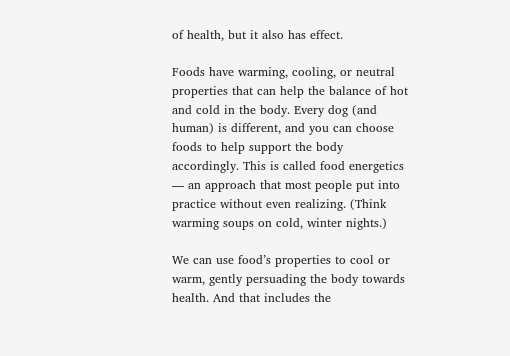of health, but it also has effect.

Foods have warming, cooling, or neutral properties that can help the balance of hot and cold in the body. Every dog (and human) is different, and you can choose foods to help support the body accordingly. This is called food energetics — an approach that most people put into practice without even realizing. (Think warming soups on cold, winter nights.)

We can use food’s properties to cool or warm, gently persuading the body towards health. And that includes the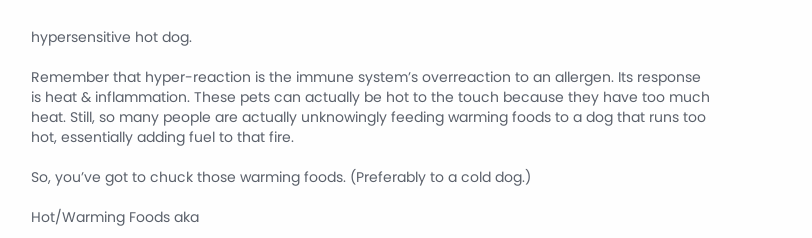hypersensitive hot dog.

Remember that hyper-reaction is the immune system’s overreaction to an allergen. Its response is heat & inflammation. These pets can actually be hot to the touch because they have too much heat. Still, so many people are actually unknowingly feeding warming foods to a dog that runs too hot, essentially adding fuel to that fire.

So, you’ve got to chuck those warming foods. (Preferably to a cold dog.)

Hot/Warming Foods aka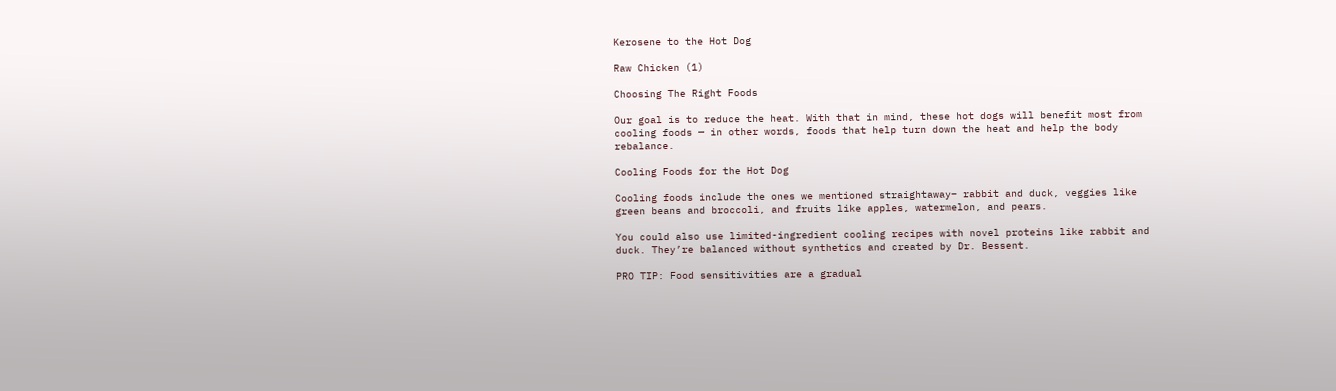Kerosene to the Hot Dog

Raw Chicken (1)

Choosing The Right Foods

Our goal is to reduce the heat. With that in mind, these hot dogs will benefit most from cooling foods — in other words, foods that help turn down the heat and help the body rebalance.

Cooling Foods for the Hot Dog

Cooling foods include the ones we mentioned straightaway– rabbit and duck, veggies like green beans and broccoli, and fruits like apples, watermelon, and pears.

You could also use limited-ingredient cooling recipes with novel proteins like rabbit and duck. They’re balanced without synthetics and created by Dr. Bessent.

PRO TIP: Food sensitivities are a gradual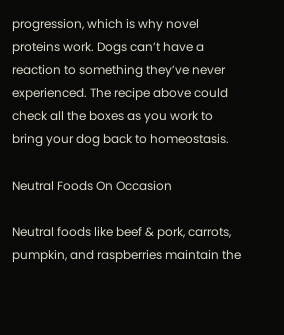progression, which is why novel proteins work. Dogs can’t have a reaction to something they’ve never experienced. The recipe above could check all the boxes as you work to bring your dog back to homeostasis.

Neutral Foods On Occasion

Neutral foods like beef & pork, carrots, pumpkin, and raspberries maintain the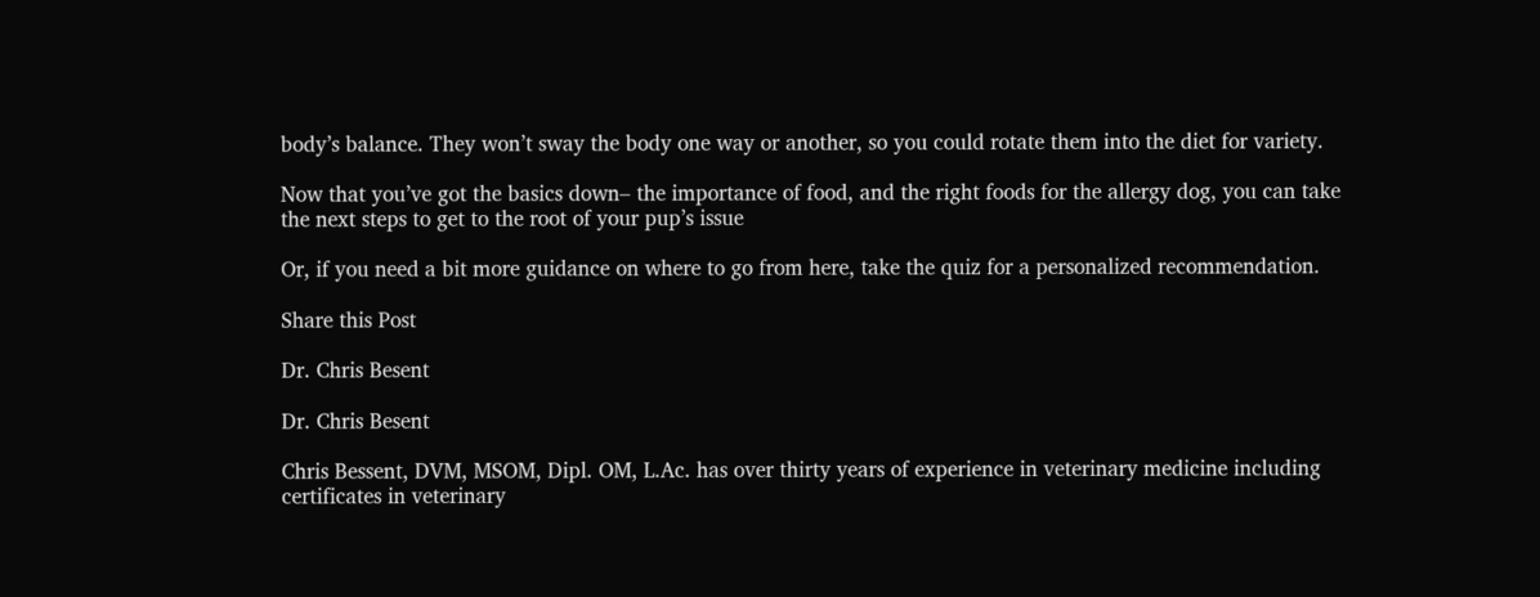body’s balance. They won’t sway the body one way or another, so you could rotate them into the diet for variety.

Now that you’ve got the basics down– the importance of food, and the right foods for the allergy dog, you can take the next steps to get to the root of your pup’s issue

Or, if you need a bit more guidance on where to go from here, take the quiz for a personalized recommendation.

Share this Post

Dr. Chris Besent

Dr. Chris Besent

Chris Bessent, DVM, MSOM, Dipl. OM, L.Ac. has over thirty years of experience in veterinary medicine including certificates in veterinary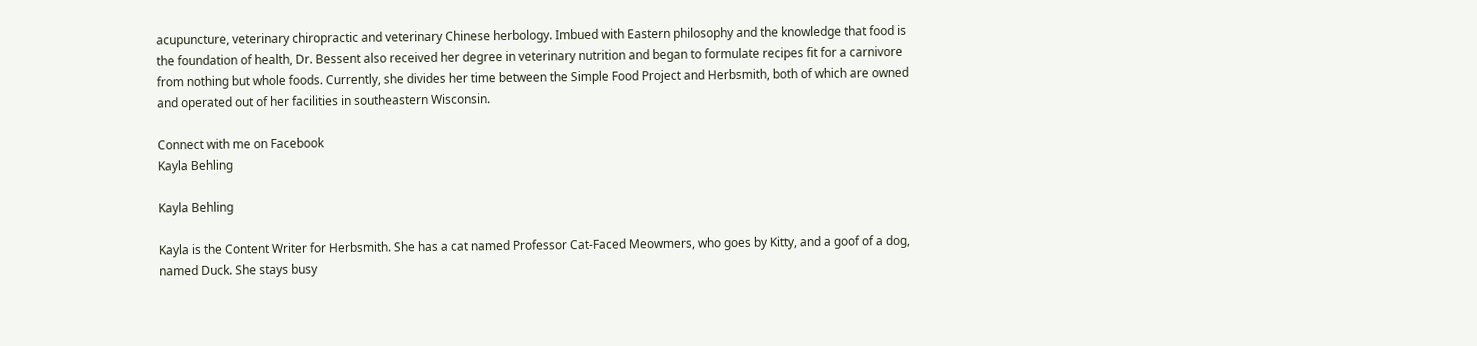acupuncture, veterinary chiropractic and veterinary Chinese herbology. Imbued with Eastern philosophy and the knowledge that food is the foundation of health, Dr. Bessent also received her degree in veterinary nutrition and began to formulate recipes fit for a carnivore from nothing but whole foods. Currently, she divides her time between the Simple Food Project and Herbsmith, both of which are owned and operated out of her facilities in southeastern Wisconsin.

Connect with me on Facebook
Kayla Behling

Kayla Behling

Kayla is the Content Writer for Herbsmith. She has a cat named Professor Cat-Faced Meowmers, who goes by Kitty, and a goof of a dog, named Duck. She stays busy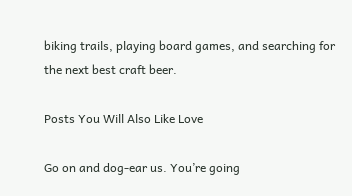biking trails, playing board games, and searching for the next best craft beer.

Posts You Will Also Like Love

Go on and dog-ear us. You’re going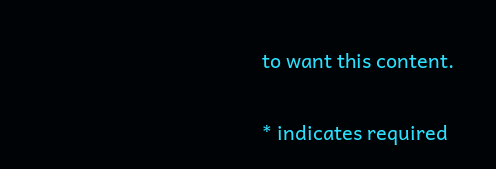to want this content.

* indicates required